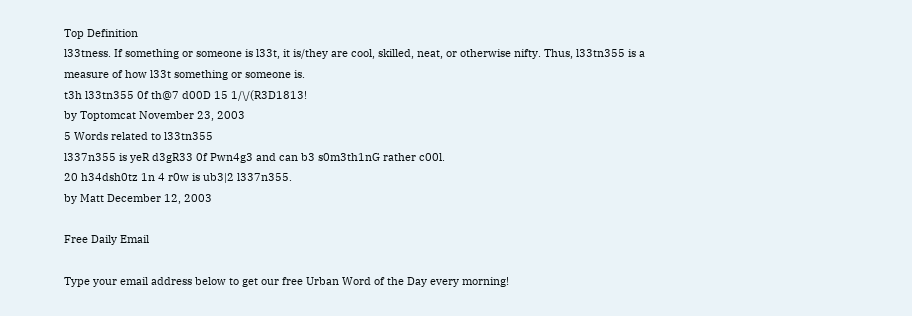Top Definition
l33tness. If something or someone is l33t, it is/they are cool, skilled, neat, or otherwise nifty. Thus, l33tn355 is a measure of how l33t something or someone is.
t3h l33tn355 0f th@7 d00D 15 1/\/(R3D1813!
by Toptomcat November 23, 2003
5 Words related to l33tn355
l337n355 is yeR d3gR33 0f Pwn4g3 and can b3 s0m3th1nG rather c00l.
20 h34dsh0tz 1n 4 r0w is ub3|2 l337n355.
by Matt December 12, 2003

Free Daily Email

Type your email address below to get our free Urban Word of the Day every morning!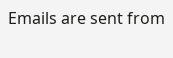Emails are sent from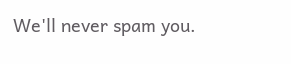We'll never spam you.